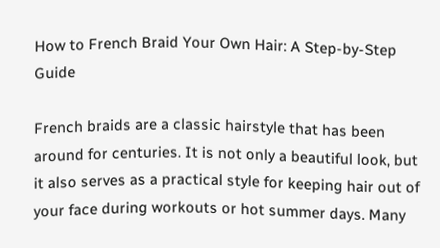How to French Braid Your Own Hair: A Step-by-Step Guide

French braids are a classic hairstyle that has been around for centuries. It is not only a beautiful look, but it also serves as a practical style for keeping hair out of your face during workouts or hot summer days. Many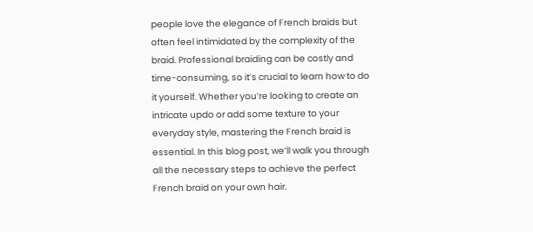people love the elegance of French braids but often feel intimidated by the complexity of the braid. Professional braiding can be costly and time-consuming, so it’s crucial to learn how to do it yourself. Whether you’re looking to create an intricate updo or add some texture to your everyday style, mastering the French braid is essential. In this blog post, we’ll walk you through all the necessary steps to achieve the perfect French braid on your own hair.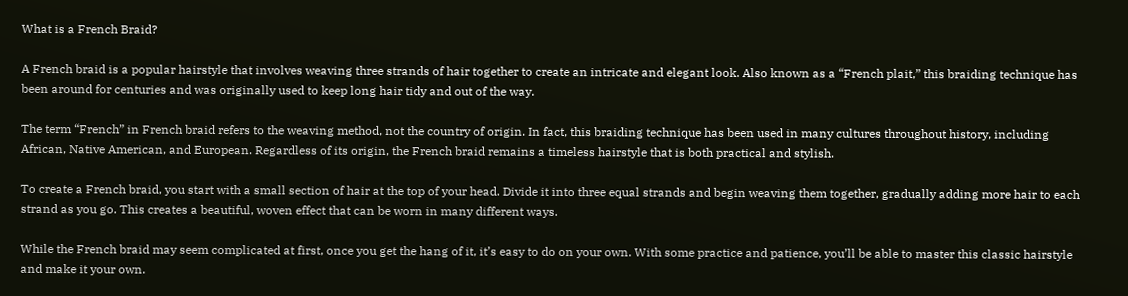What is a French Braid?

A French braid is a popular hairstyle that involves weaving three strands of hair together to create an intricate and elegant look. Also known as a “French plait,” this braiding technique has been around for centuries and was originally used to keep long hair tidy and out of the way.

The term “French” in French braid refers to the weaving method, not the country of origin. In fact, this braiding technique has been used in many cultures throughout history, including African, Native American, and European. Regardless of its origin, the French braid remains a timeless hairstyle that is both practical and stylish.

To create a French braid, you start with a small section of hair at the top of your head. Divide it into three equal strands and begin weaving them together, gradually adding more hair to each strand as you go. This creates a beautiful, woven effect that can be worn in many different ways.

While the French braid may seem complicated at first, once you get the hang of it, it’s easy to do on your own. With some practice and patience, you’ll be able to master this classic hairstyle and make it your own.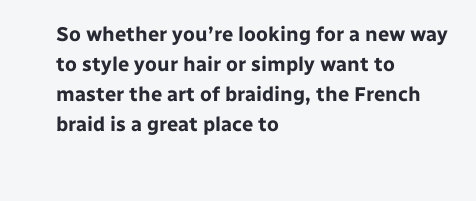So whether you’re looking for a new way to style your hair or simply want to master the art of braiding, the French braid is a great place to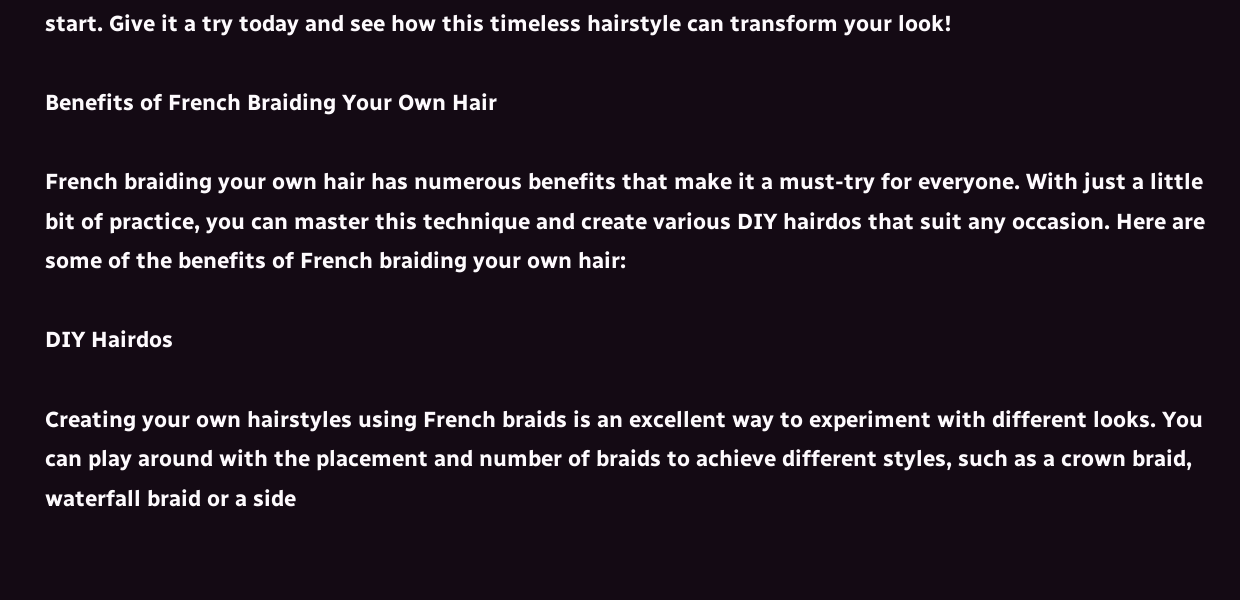start. Give it a try today and see how this timeless hairstyle can transform your look!

Benefits of French Braiding Your Own Hair

French braiding your own hair has numerous benefits that make it a must-try for everyone. With just a little bit of practice, you can master this technique and create various DIY hairdos that suit any occasion. Here are some of the benefits of French braiding your own hair:

DIY Hairdos

Creating your own hairstyles using French braids is an excellent way to experiment with different looks. You can play around with the placement and number of braids to achieve different styles, such as a crown braid, waterfall braid or a side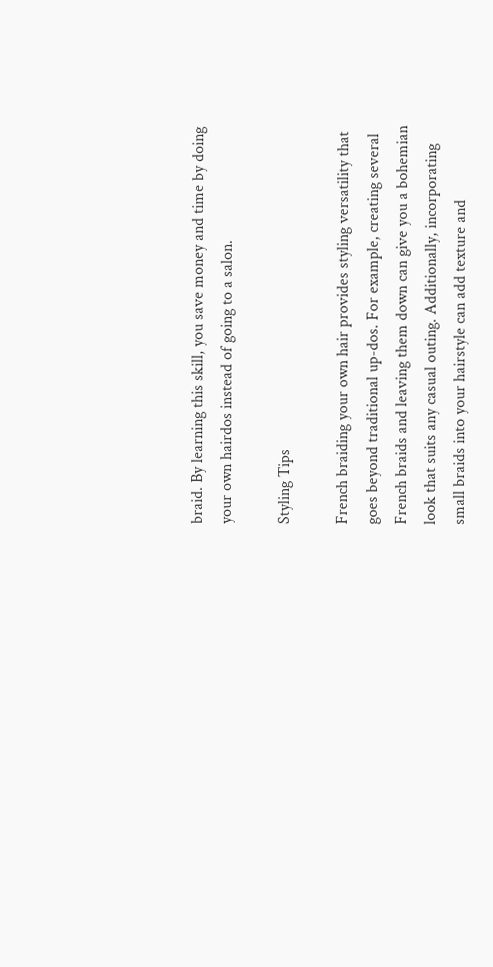braid. By learning this skill, you save money and time by doing your own hairdos instead of going to a salon.

Styling Tips

French braiding your own hair provides styling versatility that goes beyond traditional up-dos. For example, creating several French braids and leaving them down can give you a bohemian look that suits any casual outing. Additionally, incorporating small braids into your hairstyle can add texture and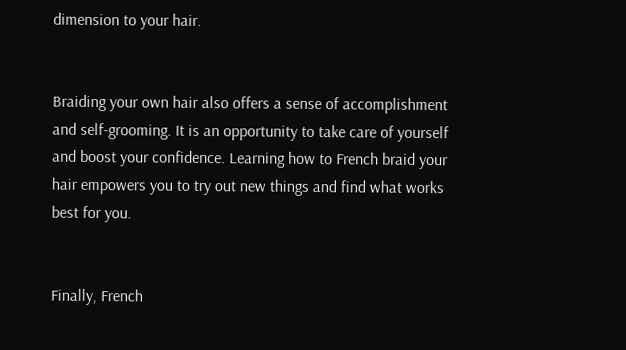dimension to your hair.


Braiding your own hair also offers a sense of accomplishment and self-grooming. It is an opportunity to take care of yourself and boost your confidence. Learning how to French braid your hair empowers you to try out new things and find what works best for you.


Finally, French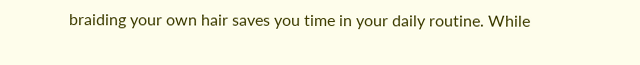braiding your own hair saves you time in your daily routine. While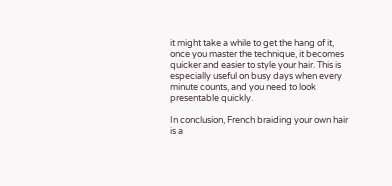it might take a while to get the hang of it, once you master the technique, it becomes quicker and easier to style your hair. This is especially useful on busy days when every minute counts, and you need to look presentable quickly.

In conclusion, French braiding your own hair is a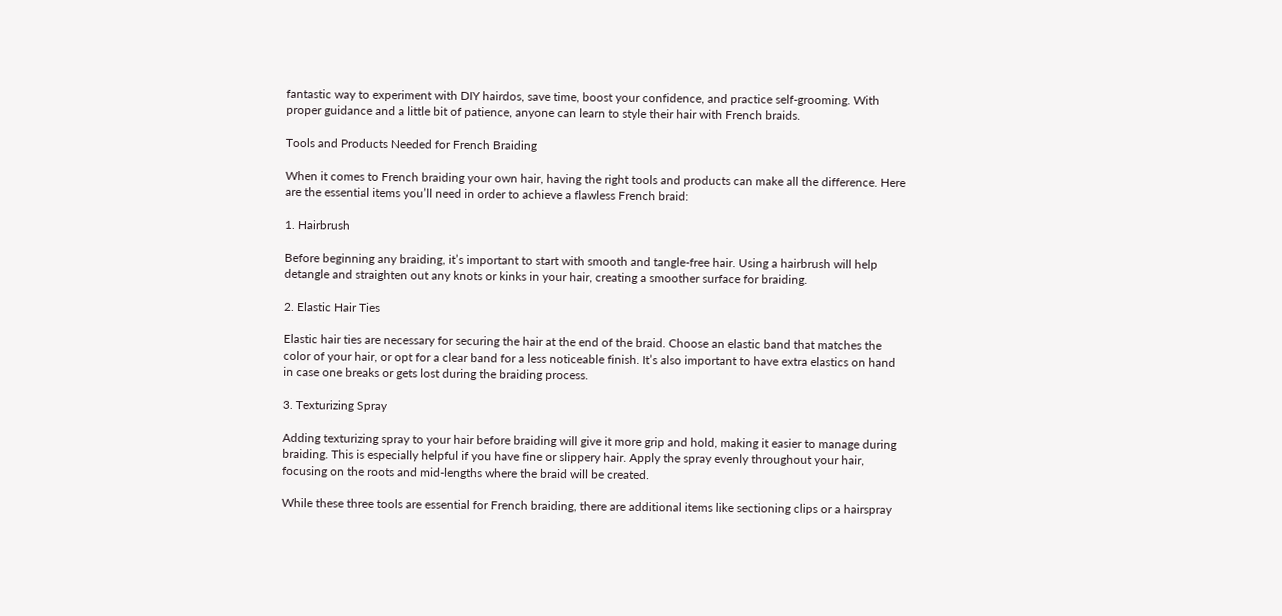fantastic way to experiment with DIY hairdos, save time, boost your confidence, and practice self-grooming. With proper guidance and a little bit of patience, anyone can learn to style their hair with French braids.

Tools and Products Needed for French Braiding

When it comes to French braiding your own hair, having the right tools and products can make all the difference. Here are the essential items you’ll need in order to achieve a flawless French braid:

1. Hairbrush

Before beginning any braiding, it’s important to start with smooth and tangle-free hair. Using a hairbrush will help detangle and straighten out any knots or kinks in your hair, creating a smoother surface for braiding.

2. Elastic Hair Ties

Elastic hair ties are necessary for securing the hair at the end of the braid. Choose an elastic band that matches the color of your hair, or opt for a clear band for a less noticeable finish. It’s also important to have extra elastics on hand in case one breaks or gets lost during the braiding process.

3. Texturizing Spray

Adding texturizing spray to your hair before braiding will give it more grip and hold, making it easier to manage during braiding. This is especially helpful if you have fine or slippery hair. Apply the spray evenly throughout your hair, focusing on the roots and mid-lengths where the braid will be created.

While these three tools are essential for French braiding, there are additional items like sectioning clips or a hairspray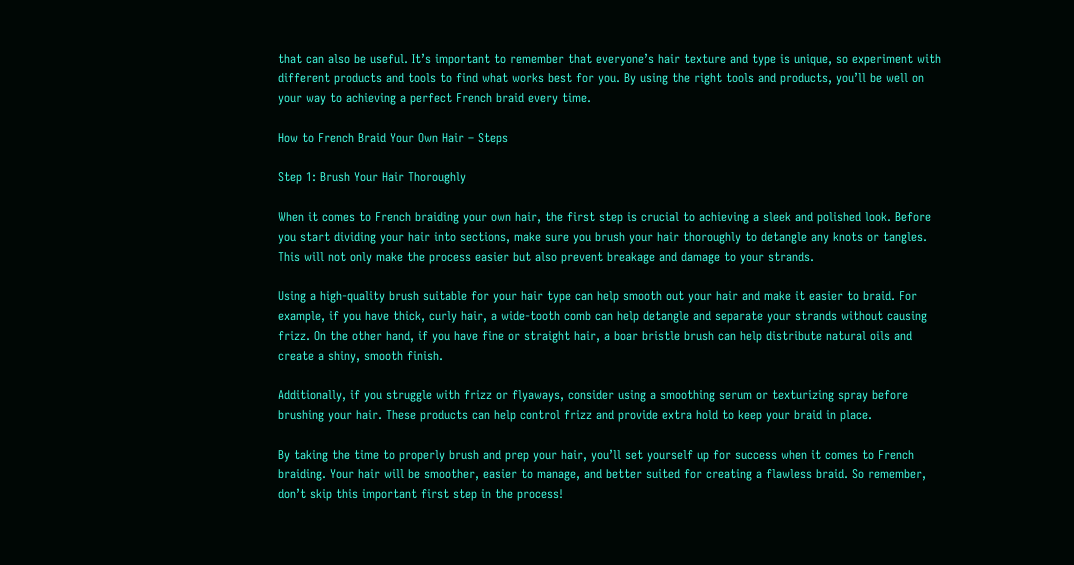that can also be useful. It’s important to remember that everyone’s hair texture and type is unique, so experiment with different products and tools to find what works best for you. By using the right tools and products, you’ll be well on your way to achieving a perfect French braid every time.

How to French Braid Your Own Hair – Steps

Step 1: Brush Your Hair Thoroughly

When it comes to French braiding your own hair, the first step is crucial to achieving a sleek and polished look. Before you start dividing your hair into sections, make sure you brush your hair thoroughly to detangle any knots or tangles. This will not only make the process easier but also prevent breakage and damage to your strands.

Using a high-quality brush suitable for your hair type can help smooth out your hair and make it easier to braid. For example, if you have thick, curly hair, a wide-tooth comb can help detangle and separate your strands without causing frizz. On the other hand, if you have fine or straight hair, a boar bristle brush can help distribute natural oils and create a shiny, smooth finish.

Additionally, if you struggle with frizz or flyaways, consider using a smoothing serum or texturizing spray before brushing your hair. These products can help control frizz and provide extra hold to keep your braid in place.

By taking the time to properly brush and prep your hair, you’ll set yourself up for success when it comes to French braiding. Your hair will be smoother, easier to manage, and better suited for creating a flawless braid. So remember, don’t skip this important first step in the process!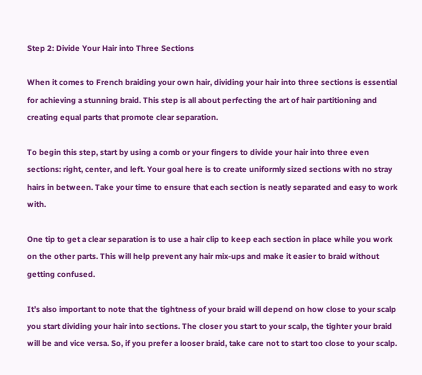Step 2: Divide Your Hair into Three Sections

When it comes to French braiding your own hair, dividing your hair into three sections is essential for achieving a stunning braid. This step is all about perfecting the art of hair partitioning and creating equal parts that promote clear separation.

To begin this step, start by using a comb or your fingers to divide your hair into three even sections: right, center, and left. Your goal here is to create uniformly sized sections with no stray hairs in between. Take your time to ensure that each section is neatly separated and easy to work with.

One tip to get a clear separation is to use a hair clip to keep each section in place while you work on the other parts. This will help prevent any hair mix-ups and make it easier to braid without getting confused.

It’s also important to note that the tightness of your braid will depend on how close to your scalp you start dividing your hair into sections. The closer you start to your scalp, the tighter your braid will be and vice versa. So, if you prefer a looser braid, take care not to start too close to your scalp.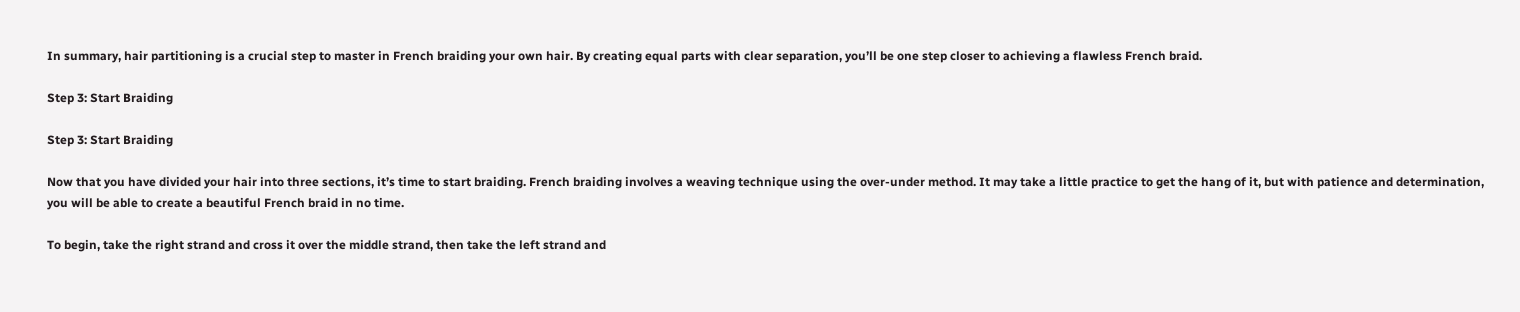In summary, hair partitioning is a crucial step to master in French braiding your own hair. By creating equal parts with clear separation, you’ll be one step closer to achieving a flawless French braid.

Step 3: Start Braiding

Step 3: Start Braiding

Now that you have divided your hair into three sections, it’s time to start braiding. French braiding involves a weaving technique using the over-under method. It may take a little practice to get the hang of it, but with patience and determination, you will be able to create a beautiful French braid in no time.

To begin, take the right strand and cross it over the middle strand, then take the left strand and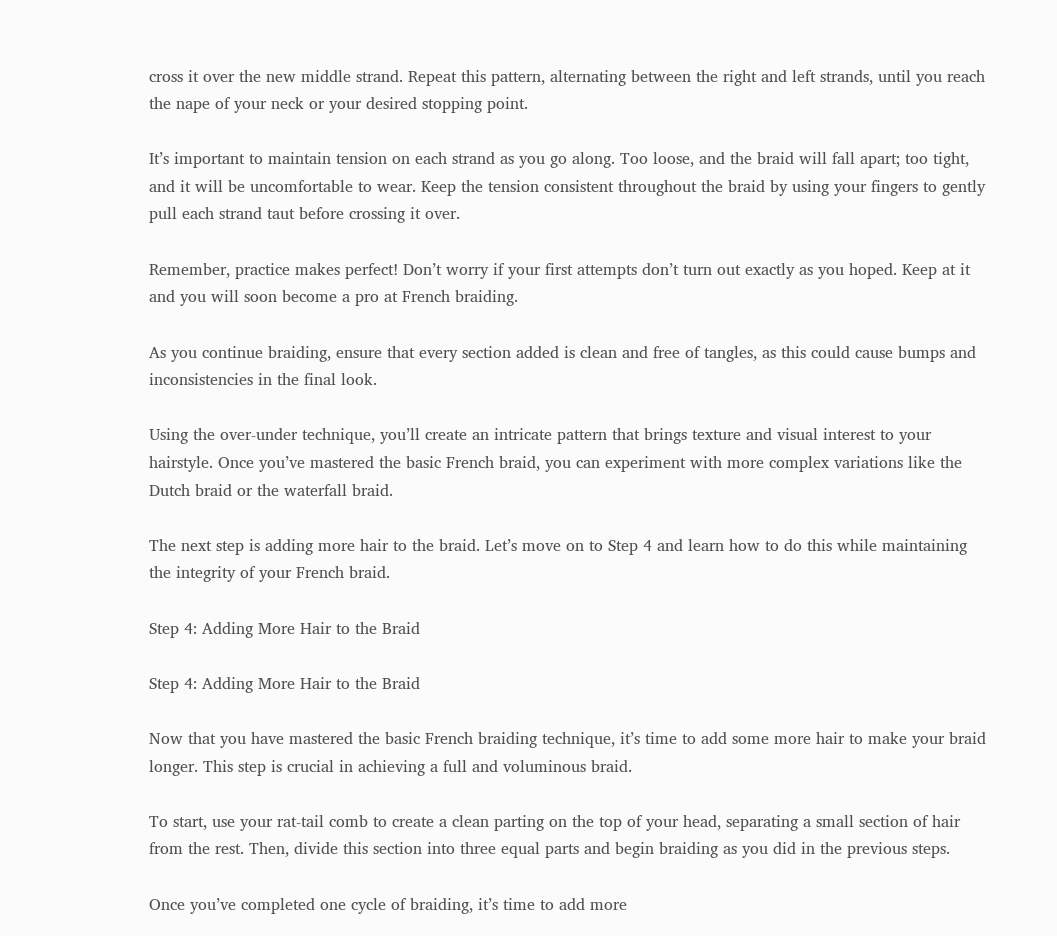cross it over the new middle strand. Repeat this pattern, alternating between the right and left strands, until you reach the nape of your neck or your desired stopping point.

It’s important to maintain tension on each strand as you go along. Too loose, and the braid will fall apart; too tight, and it will be uncomfortable to wear. Keep the tension consistent throughout the braid by using your fingers to gently pull each strand taut before crossing it over.

Remember, practice makes perfect! Don’t worry if your first attempts don’t turn out exactly as you hoped. Keep at it and you will soon become a pro at French braiding.

As you continue braiding, ensure that every section added is clean and free of tangles, as this could cause bumps and inconsistencies in the final look.

Using the over-under technique, you’ll create an intricate pattern that brings texture and visual interest to your hairstyle. Once you’ve mastered the basic French braid, you can experiment with more complex variations like the Dutch braid or the waterfall braid.

The next step is adding more hair to the braid. Let’s move on to Step 4 and learn how to do this while maintaining the integrity of your French braid.

Step 4: Adding More Hair to the Braid

Step 4: Adding More Hair to the Braid

Now that you have mastered the basic French braiding technique, it’s time to add some more hair to make your braid longer. This step is crucial in achieving a full and voluminous braid.

To start, use your rat-tail comb to create a clean parting on the top of your head, separating a small section of hair from the rest. Then, divide this section into three equal parts and begin braiding as you did in the previous steps.

Once you’ve completed one cycle of braiding, it’s time to add more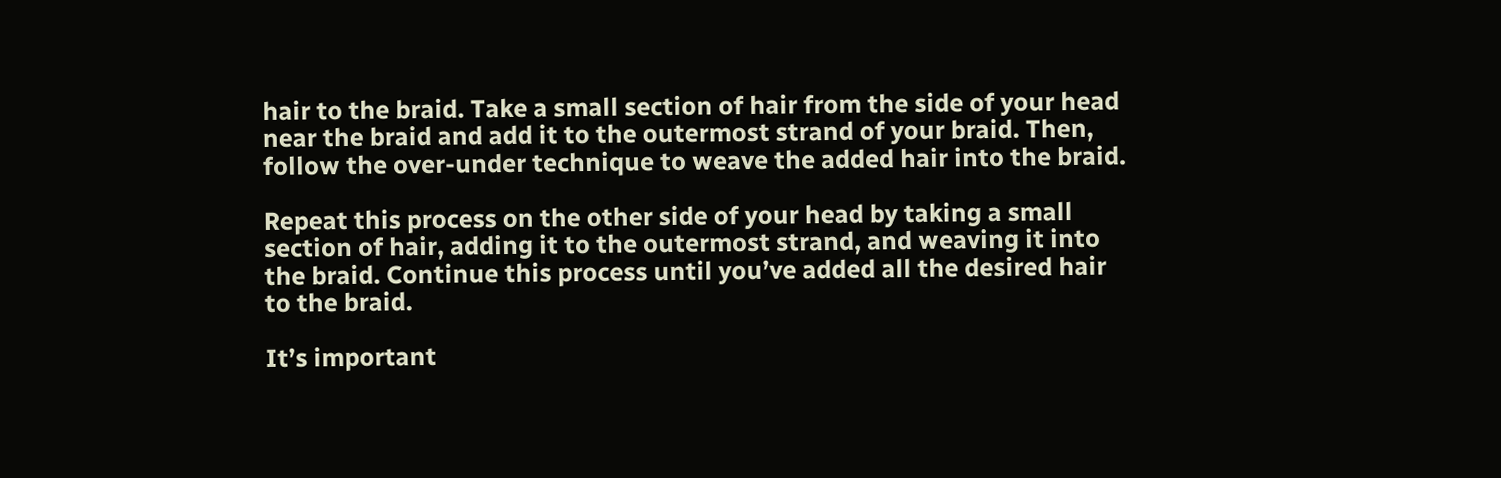hair to the braid. Take a small section of hair from the side of your head near the braid and add it to the outermost strand of your braid. Then, follow the over-under technique to weave the added hair into the braid.

Repeat this process on the other side of your head by taking a small section of hair, adding it to the outermost strand, and weaving it into the braid. Continue this process until you’ve added all the desired hair to the braid.

It’s important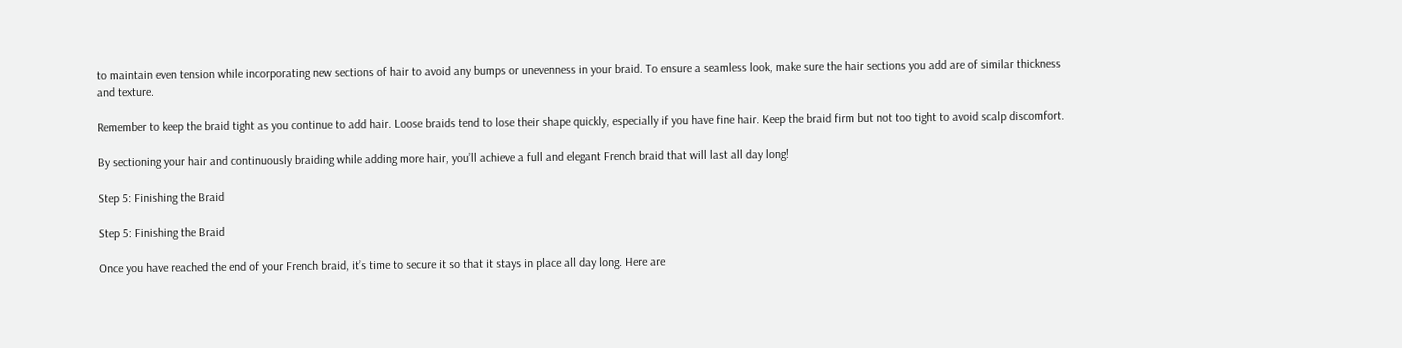to maintain even tension while incorporating new sections of hair to avoid any bumps or unevenness in your braid. To ensure a seamless look, make sure the hair sections you add are of similar thickness and texture.

Remember to keep the braid tight as you continue to add hair. Loose braids tend to lose their shape quickly, especially if you have fine hair. Keep the braid firm but not too tight to avoid scalp discomfort.

By sectioning your hair and continuously braiding while adding more hair, you’ll achieve a full and elegant French braid that will last all day long!

Step 5: Finishing the Braid

Step 5: Finishing the Braid

Once you have reached the end of your French braid, it’s time to secure it so that it stays in place all day long. Here are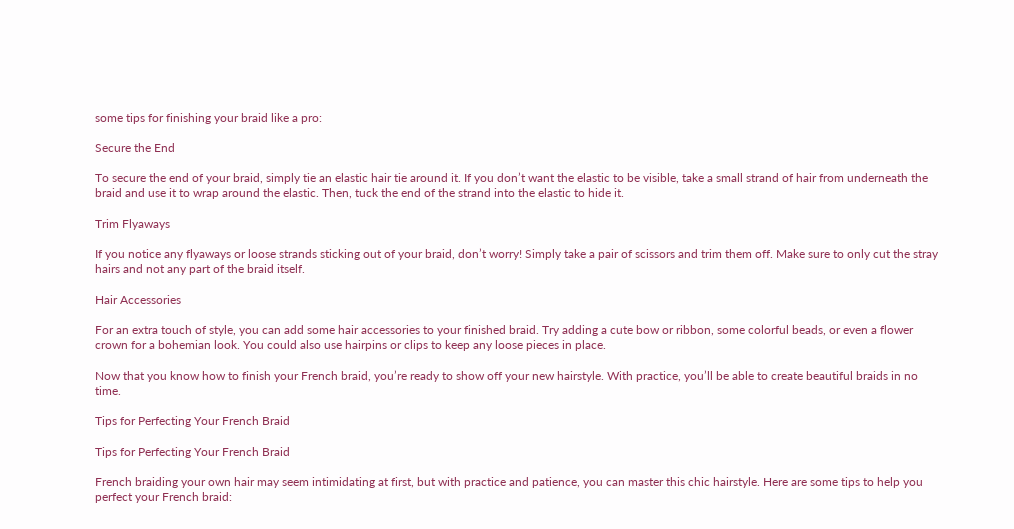some tips for finishing your braid like a pro:

Secure the End

To secure the end of your braid, simply tie an elastic hair tie around it. If you don’t want the elastic to be visible, take a small strand of hair from underneath the braid and use it to wrap around the elastic. Then, tuck the end of the strand into the elastic to hide it.

Trim Flyaways

If you notice any flyaways or loose strands sticking out of your braid, don’t worry! Simply take a pair of scissors and trim them off. Make sure to only cut the stray hairs and not any part of the braid itself.

Hair Accessories

For an extra touch of style, you can add some hair accessories to your finished braid. Try adding a cute bow or ribbon, some colorful beads, or even a flower crown for a bohemian look. You could also use hairpins or clips to keep any loose pieces in place.

Now that you know how to finish your French braid, you’re ready to show off your new hairstyle. With practice, you’ll be able to create beautiful braids in no time.

Tips for Perfecting Your French Braid

Tips for Perfecting Your French Braid

French braiding your own hair may seem intimidating at first, but with practice and patience, you can master this chic hairstyle. Here are some tips to help you perfect your French braid: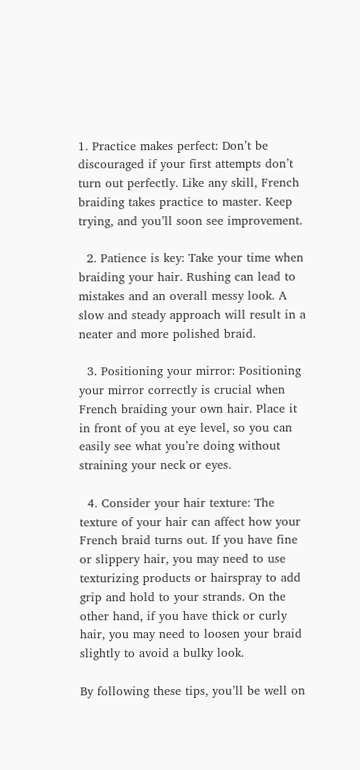1. Practice makes perfect: Don’t be discouraged if your first attempts don’t turn out perfectly. Like any skill, French braiding takes practice to master. Keep trying, and you’ll soon see improvement.

  2. Patience is key: Take your time when braiding your hair. Rushing can lead to mistakes and an overall messy look. A slow and steady approach will result in a neater and more polished braid.

  3. Positioning your mirror: Positioning your mirror correctly is crucial when French braiding your own hair. Place it in front of you at eye level, so you can easily see what you’re doing without straining your neck or eyes.

  4. Consider your hair texture: The texture of your hair can affect how your French braid turns out. If you have fine or slippery hair, you may need to use texturizing products or hairspray to add grip and hold to your strands. On the other hand, if you have thick or curly hair, you may need to loosen your braid slightly to avoid a bulky look.

By following these tips, you’ll be well on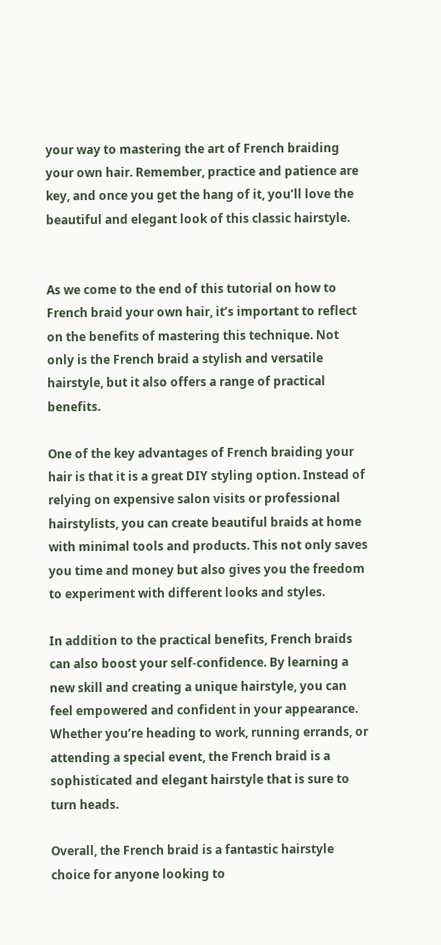your way to mastering the art of French braiding your own hair. Remember, practice and patience are key, and once you get the hang of it, you’ll love the beautiful and elegant look of this classic hairstyle.


As we come to the end of this tutorial on how to French braid your own hair, it’s important to reflect on the benefits of mastering this technique. Not only is the French braid a stylish and versatile hairstyle, but it also offers a range of practical benefits.

One of the key advantages of French braiding your hair is that it is a great DIY styling option. Instead of relying on expensive salon visits or professional hairstylists, you can create beautiful braids at home with minimal tools and products. This not only saves you time and money but also gives you the freedom to experiment with different looks and styles.

In addition to the practical benefits, French braids can also boost your self-confidence. By learning a new skill and creating a unique hairstyle, you can feel empowered and confident in your appearance. Whether you’re heading to work, running errands, or attending a special event, the French braid is a sophisticated and elegant hairstyle that is sure to turn heads.

Overall, the French braid is a fantastic hairstyle choice for anyone looking to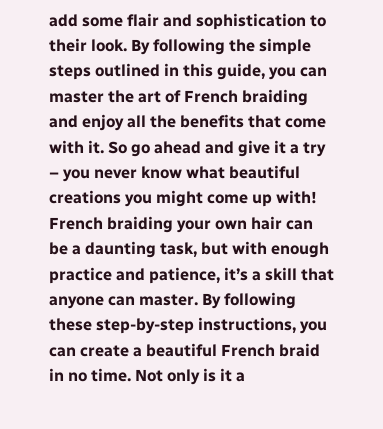add some flair and sophistication to their look. By following the simple steps outlined in this guide, you can master the art of French braiding and enjoy all the benefits that come with it. So go ahead and give it a try – you never know what beautiful creations you might come up with!
French braiding your own hair can be a daunting task, but with enough practice and patience, it’s a skill that anyone can master. By following these step-by-step instructions, you can create a beautiful French braid in no time. Not only is it a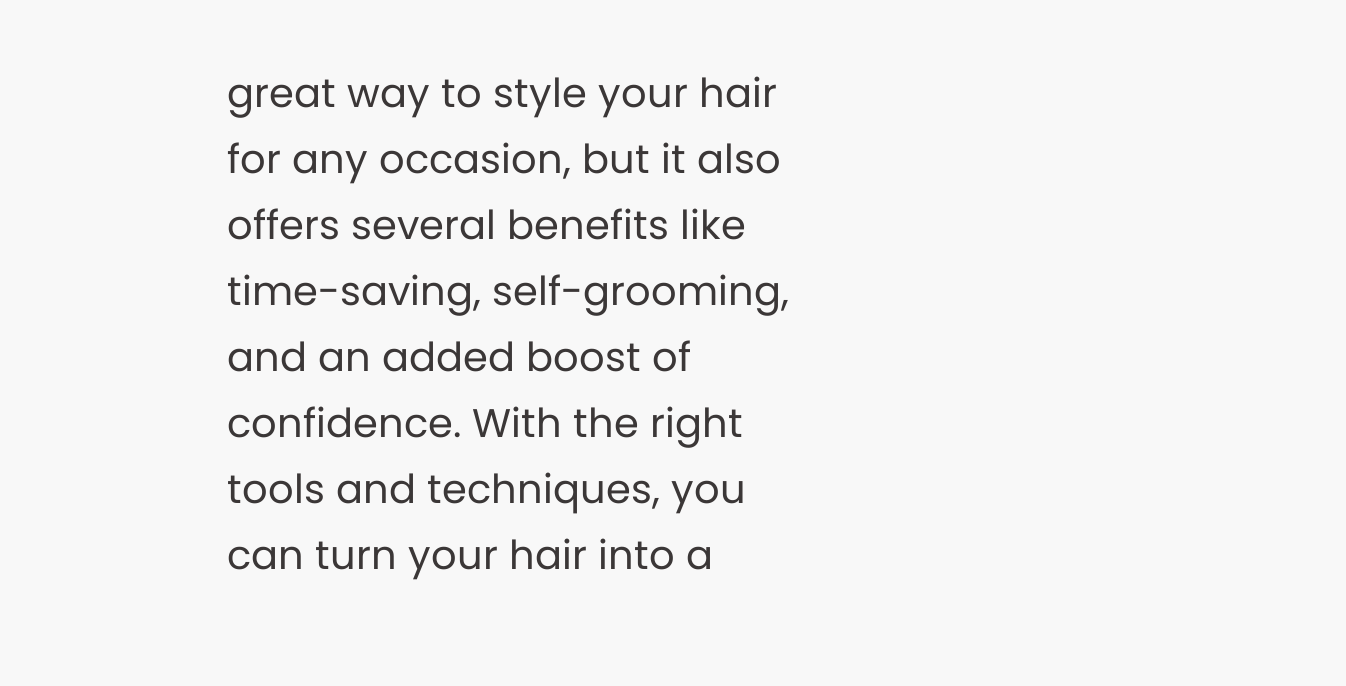great way to style your hair for any occasion, but it also offers several benefits like time-saving, self-grooming, and an added boost of confidence. With the right tools and techniques, you can turn your hair into a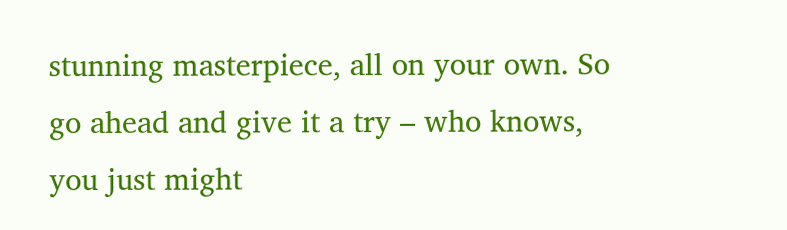stunning masterpiece, all on your own. So go ahead and give it a try – who knows, you just might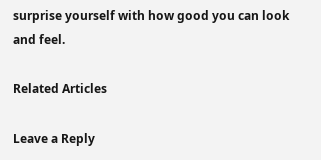surprise yourself with how good you can look and feel.

Related Articles

Leave a Reply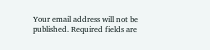Your email address will not be published. Required fields are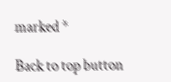marked *

Back to top button